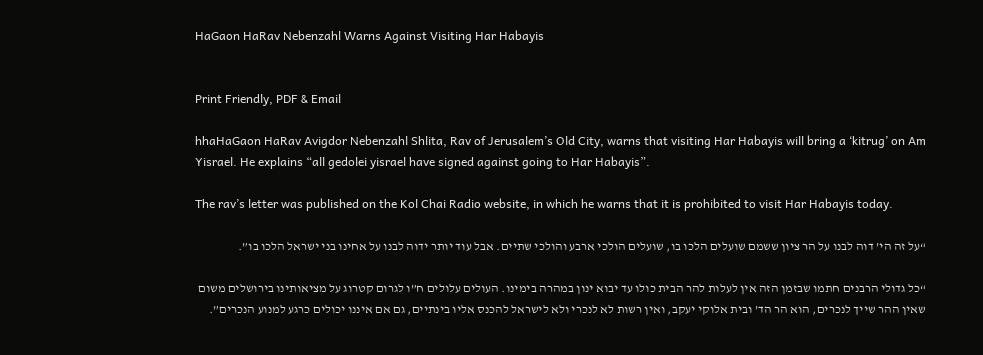HaGaon HaRav Nebenzahl Warns Against Visiting Har Habayis


Print Friendly, PDF & Email

hhaHaGaon HaRav Avigdor Nebenzahl Shlita, Rav of Jerusalem’s Old City, warns that visiting Har Habayis will bring a ‘kitrug’ on Am Yisrael. He explains “all gedolei yisrael have signed against going to Har Habayis”.

The rav’s letter was published on the Kol Chai Radio website, in which he warns that it is prohibited to visit Har Habayis today.

“על זה הי’ דוה לבנו על הר ציון ששמם שועלים הלכו בו, שועלים הולכי ארבע והולכי שתיים. אבל עוד יותר ידוה לבנו על אחינו בני ישראל הלכו בו”.

“כל גדולי הרבנים חתמו שבזמן הזה אין לעלות להר הבית כולו עד יבוא ינון במהרה בימינו. העולים עלולים ח”ו לגרום קטרוג על מציאותינו בירושלים משום שאין ההר שייך לנכרים, הוא הר הד’ ובית אלוקי יעקב, ואין רשות לא לנכרי ולא לישראל להכנס אליו בינתיים, גם אם איננו יכולים כרגע למנוע הנכרים”.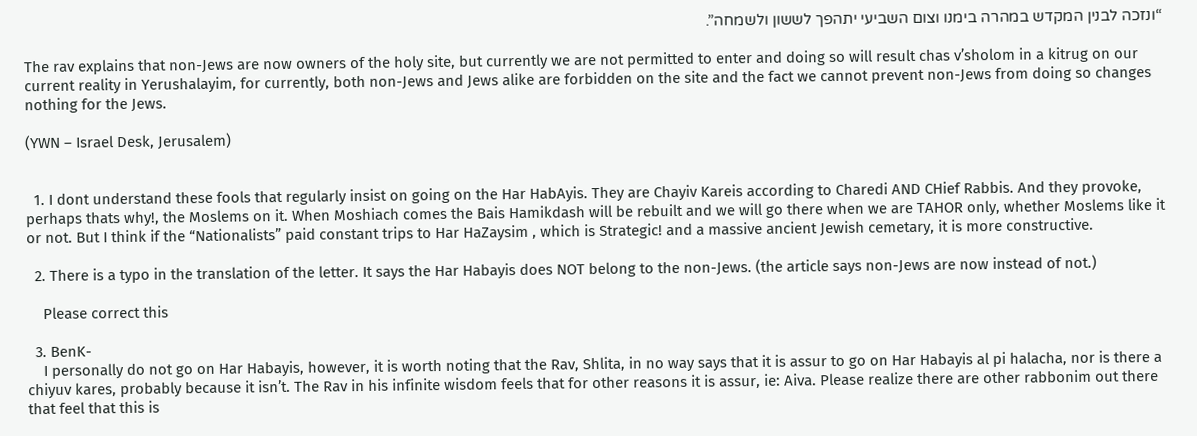“ונזכה לבנין המקדש במהרה בימנו וצום השביעי יתהפך לששון ולשמחה”.

The rav explains that non-Jews are now owners of the holy site, but currently we are not permitted to enter and doing so will result chas v’sholom in a kitrug on our current reality in Yerushalayim, for currently, both non-Jews and Jews alike are forbidden on the site and the fact we cannot prevent non-Jews from doing so changes nothing for the Jews.

(YWN – Israel Desk, Jerusalem)


  1. I dont understand these fools that regularly insist on going on the Har HabAyis. They are Chayiv Kareis according to Charedi AND CHief Rabbis. And they provoke, perhaps thats why!, the Moslems on it. When Moshiach comes the Bais Hamikdash will be rebuilt and we will go there when we are TAHOR only, whether Moslems like it or not. But I think if the “Nationalists” paid constant trips to Har HaZaysim , which is Strategic! and a massive ancient Jewish cemetary, it is more constructive.

  2. There is a typo in the translation of the letter. It says the Har Habayis does NOT belong to the non-Jews. (the article says non-Jews are now instead of not.)

    Please correct this

  3. BenK-
    I personally do not go on Har Habayis, however, it is worth noting that the Rav, Shlita, in no way says that it is assur to go on Har Habayis al pi halacha, nor is there a chiyuv kares, probably because it isn’t. The Rav in his infinite wisdom feels that for other reasons it is assur, ie: Aiva. Please realize there are other rabbonim out there that feel that this is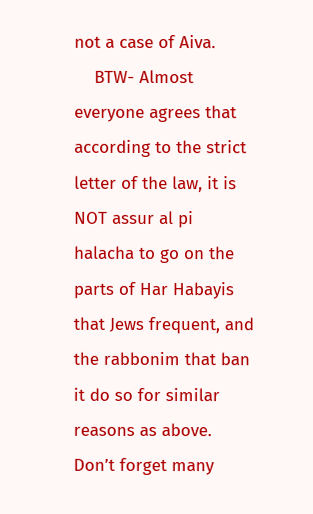not a case of Aiva.
    BTW- Almost everyone agrees that according to the strict letter of the law, it is NOT assur al pi halacha to go on the parts of Har Habayis that Jews frequent, and the rabbonim that ban it do so for similar reasons as above. Don’t forget many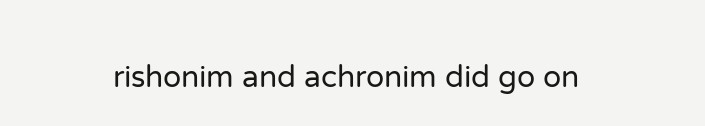rishonim and achronim did go on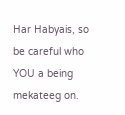Har Habyais, so be careful who YOU a being mekateeg on.